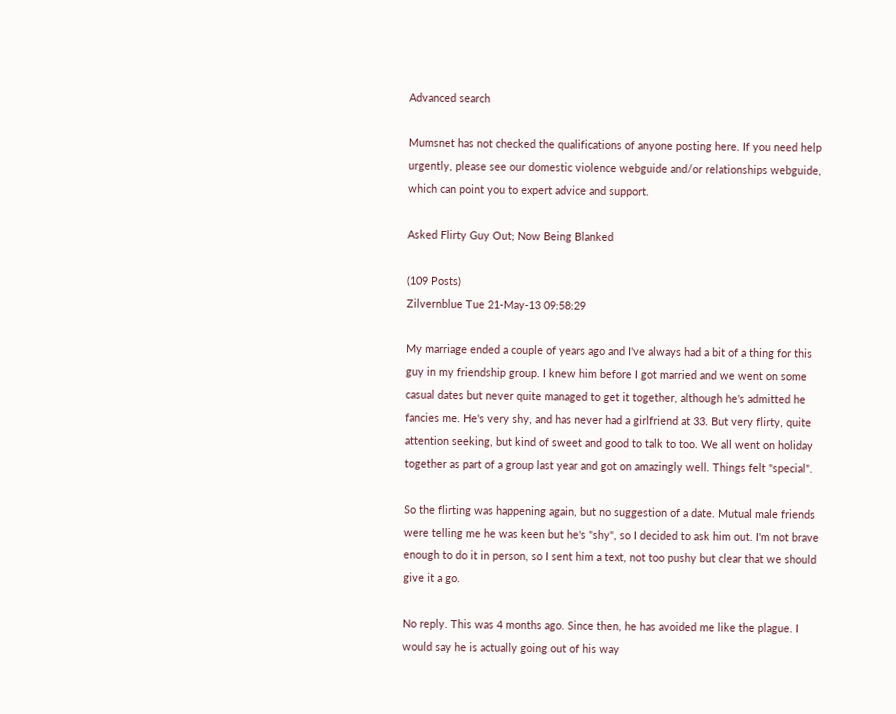Advanced search

Mumsnet has not checked the qualifications of anyone posting here. If you need help urgently, please see our domestic violence webguide and/or relationships webguide, which can point you to expert advice and support.

Asked Flirty Guy Out; Now Being Blanked

(109 Posts)
Zilvernblue Tue 21-May-13 09:58:29

My marriage ended a couple of years ago and I've always had a bit of a thing for this guy in my friendship group. I knew him before I got married and we went on some casual dates but never quite managed to get it together, although he's admitted he fancies me. He's very shy, and has never had a girlfriend at 33. But very flirty, quite attention seeking, but kind of sweet and good to talk to too. We all went on holiday together as part of a group last year and got on amazingly well. Things felt "special".

So the flirting was happening again, but no suggestion of a date. Mutual male friends were telling me he was keen but he's "shy", so I decided to ask him out. I'm not brave enough to do it in person, so I sent him a text, not too pushy but clear that we should give it a go.

No reply. This was 4 months ago. Since then, he has avoided me like the plague. I would say he is actually going out of his way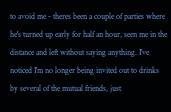to avoid me - theres been a couple of parties where he's turned up early for half an hour, seen me in the distance and left without saying anything. I've noticed I'm no longer being invited out to drinks by several of the mutual friends, just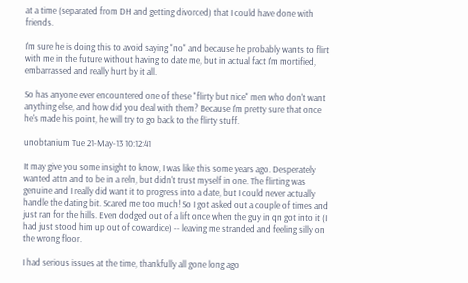at a time (separated from DH and getting divorced) that I could have done with friends.

I'm sure he is doing this to avoid saying "no" and because he probably wants to flirt with me in the future without having to date me, but in actual fact I'm mortified, embarrassed and really hurt by it all.

So has anyone ever encountered one of these "flirty but nice" men who don't want anything else, and how did you deal with them? Because I'm pretty sure that once he's made his point, he will try to go back to the flirty stuff.

unobtanium Tue 21-May-13 10:12:41

It may give you some insight to know, I was like this some years ago. Desperately wanted attn and to be in a reln, but didn't trust myself in one. The flirting was genuine and I really did want it to progress into a date, but I could never actually handle the dating bit. Scared me too much! So I got asked out a couple of times and just ran for the hills. Even dodged out of a lift once when the guy in qn got into it (I had just stood him up out of cowardice) -- leaving me stranded and feeling silly on the wrong floor.

I had serious issues at the time, thankfully all gone long ago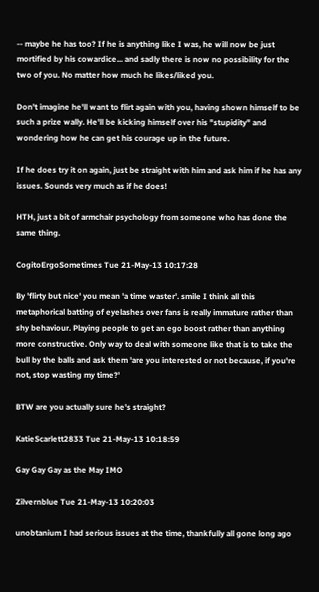-- maybe he has too? If he is anything like I was, he will now be just mortified by his cowardice... and sadly there is now no possibility for the two of you. No matter how much he likes/liked you.

Don't imagine he'll want to flirt again with you, having shown himself to be such a prize wally. He'll be kicking himself over his "stupidity" and wondering how he can get his courage up in the future.

If he does try it on again, just be straight with him and ask him if he has any issues. Sounds very much as if he does!

HTH, just a bit of armchair psychology from someone who has done the same thing.

CogitoErgoSometimes Tue 21-May-13 10:17:28

By 'flirty but nice' you mean 'a time waster'. smile I think all this metaphorical batting of eyelashes over fans is really immature rather than shy behaviour. Playing people to get an ego boost rather than anything more constructive. Only way to deal with someone like that is to take the bull by the balls and ask them 'are you interested or not because, if you're not, stop wasting my time?'

BTW are you actually sure he's straight?

KatieScarlett2833 Tue 21-May-13 10:18:59

Gay Gay Gay as the May IMO

Zilvernblue Tue 21-May-13 10:20:03

unobtanium I had serious issues at the time, thankfully all gone long ago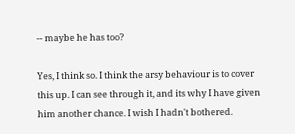-- maybe he has too?

Yes, I think so. I think the arsy behaviour is to cover this up. I can see through it, and its why I have given him another chance. I wish I hadn't bothered.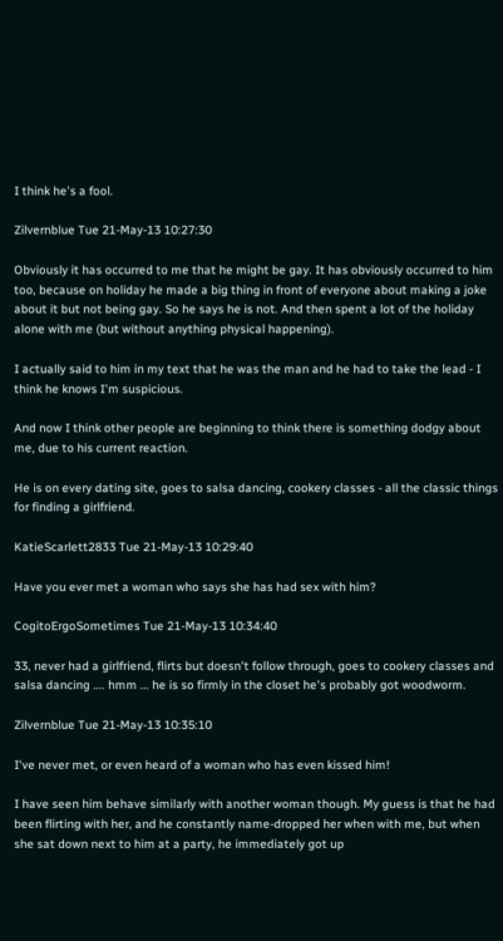I think he's a fool.

Zilvernblue Tue 21-May-13 10:27:30

Obviously it has occurred to me that he might be gay. It has obviously occurred to him too, because on holiday he made a big thing in front of everyone about making a joke about it but not being gay. So he says he is not. And then spent a lot of the holiday alone with me (but without anything physical happening).

I actually said to him in my text that he was the man and he had to take the lead - I think he knows I'm suspicious.

And now I think other people are beginning to think there is something dodgy about me, due to his current reaction.

He is on every dating site, goes to salsa dancing, cookery classes - all the classic things for finding a girlfriend.

KatieScarlett2833 Tue 21-May-13 10:29:40

Have you ever met a woman who says she has had sex with him?

CogitoErgoSometimes Tue 21-May-13 10:34:40

33, never had a girlfriend, flirts but doesn't follow through, goes to cookery classes and salsa dancing .... hmm ... he is so firmly in the closet he's probably got woodworm.

Zilvernblue Tue 21-May-13 10:35:10

I've never met, or even heard of a woman who has even kissed him!

I have seen him behave similarly with another woman though. My guess is that he had been flirting with her, and he constantly name-dropped her when with me, but when she sat down next to him at a party, he immediately got up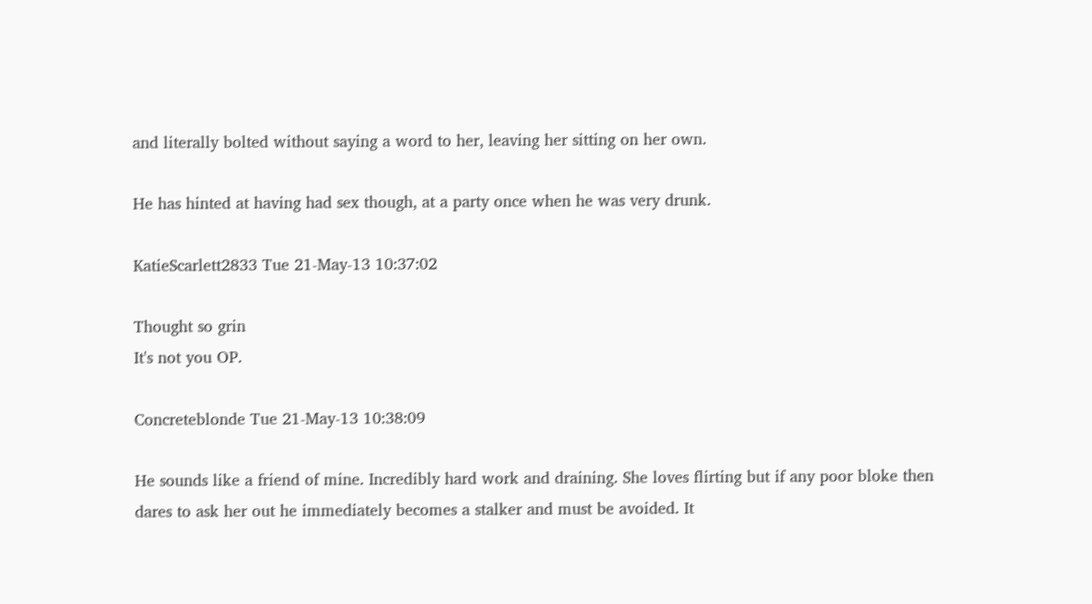and literally bolted without saying a word to her, leaving her sitting on her own.

He has hinted at having had sex though, at a party once when he was very drunk.

KatieScarlett2833 Tue 21-May-13 10:37:02

Thought so grin
It's not you OP.

Concreteblonde Tue 21-May-13 10:38:09

He sounds like a friend of mine. Incredibly hard work and draining. She loves flirting but if any poor bloke then dares to ask her out he immediately becomes a stalker and must be avoided. It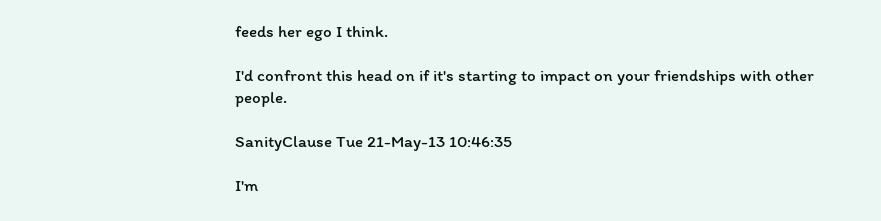feeds her ego I think.

I'd confront this head on if it's starting to impact on your friendships with other people.

SanityClause Tue 21-May-13 10:46:35

I'm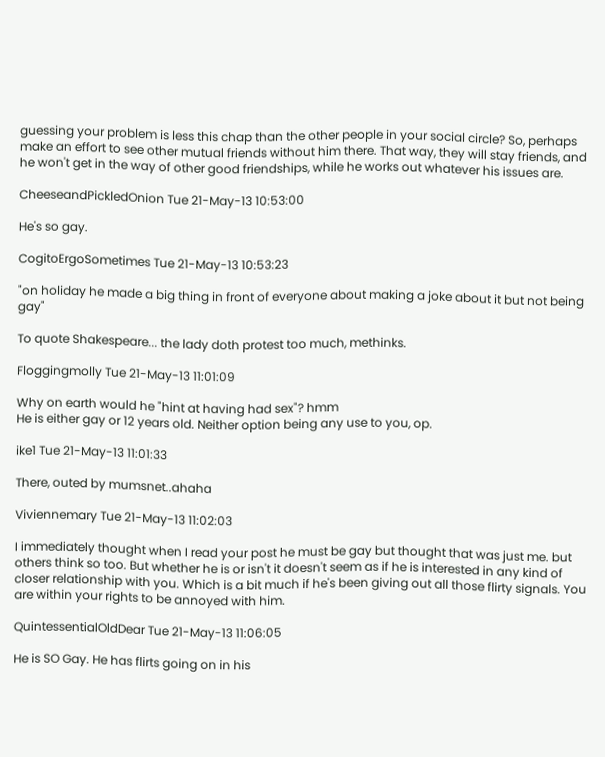guessing your problem is less this chap than the other people in your social circle? So, perhaps make an effort to see other mutual friends without him there. That way, they will stay friends, and he won't get in the way of other good friendships, while he works out whatever his issues are.

CheeseandPickledOnion Tue 21-May-13 10:53:00

He's so gay.

CogitoErgoSometimes Tue 21-May-13 10:53:23

"on holiday he made a big thing in front of everyone about making a joke about it but not being gay"

To quote Shakespeare... the lady doth protest too much, methinks.

Floggingmolly Tue 21-May-13 11:01:09

Why on earth would he "hint at having had sex"? hmm
He is either gay or 12 years old. Neither option being any use to you, op.

ike1 Tue 21-May-13 11:01:33

There, outed by mumsnet..ahaha

Viviennemary Tue 21-May-13 11:02:03

I immediately thought when I read your post he must be gay but thought that was just me. but others think so too. But whether he is or isn't it doesn't seem as if he is interested in any kind of closer relationship with you. Which is a bit much if he's been giving out all those flirty signals. You are within your rights to be annoyed with him.

QuintessentialOldDear Tue 21-May-13 11:06:05

He is SO Gay. He has flirts going on in his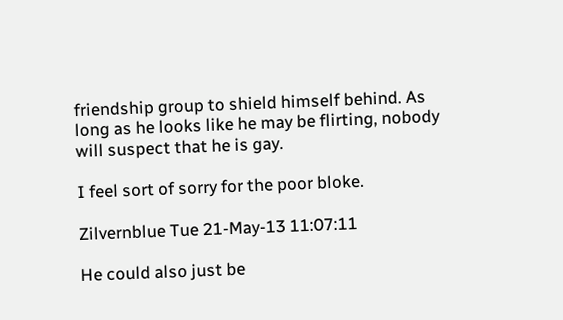friendship group to shield himself behind. As long as he looks like he may be flirting, nobody will suspect that he is gay.

I feel sort of sorry for the poor bloke.

Zilvernblue Tue 21-May-13 11:07:11

He could also just be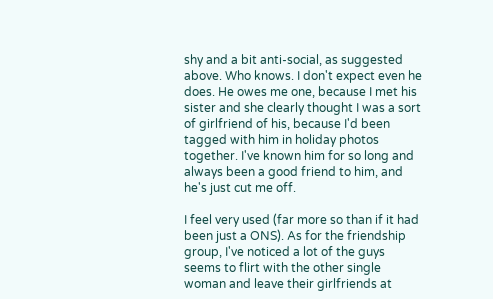shy and a bit anti-social, as suggested above. Who knows. I don't expect even he does. He owes me one, because I met his sister and she clearly thought I was a sort of girlfriend of his, because I'd been tagged with him in holiday photos together. I've known him for so long and always been a good friend to him, and he's just cut me off.

I feel very used (far more so than if it had been just a ONS). As for the friendship group, I've noticed a lot of the guys seems to flirt with the other single woman and leave their girlfriends at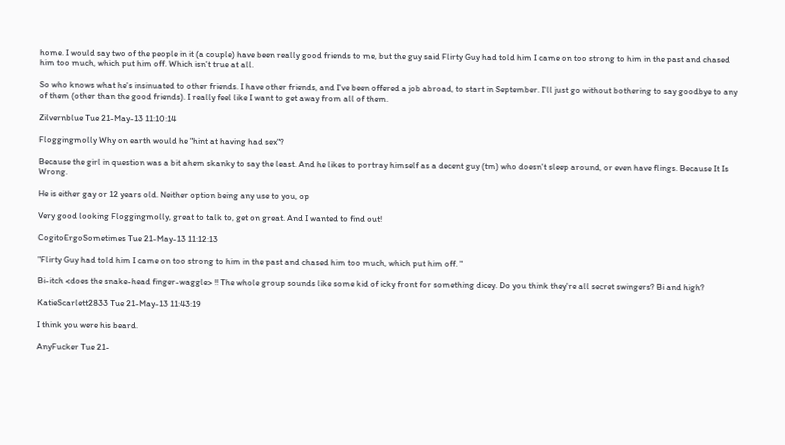home. I would say two of the people in it (a couple) have been really good friends to me, but the guy said Flirty Guy had told him I came on too strong to him in the past and chased him too much, which put him off. Which isn't true at all.

So who knows what he's insinuated to other friends. I have other friends, and I've been offered a job abroad, to start in September. I'll just go without bothering to say goodbye to any of them (other than the good friends). I really feel like I want to get away from all of them.

Zilvernblue Tue 21-May-13 11:10:14

Floggingmolly Why on earth would he "hint at having had sex"?

Because the girl in question was a bit ahem skanky to say the least. And he likes to portray himself as a decent guy (tm) who doesn't sleep around, or even have flings. Because It Is Wrong.

He is either gay or 12 years old. Neither option being any use to you, op

Very good looking Floggingmolly, great to talk to, get on great. And I wanted to find out!

CogitoErgoSometimes Tue 21-May-13 11:12:13

"Flirty Guy had told him I came on too strong to him in the past and chased him too much, which put him off. "

Bi-itch <does the snake-head finger-waggle> !! The whole group sounds like some kid of icky front for something dicey. Do you think they're all secret swingers? Bi and high?

KatieScarlett2833 Tue 21-May-13 11:43:19

I think you were his beard.

AnyFucker Tue 21-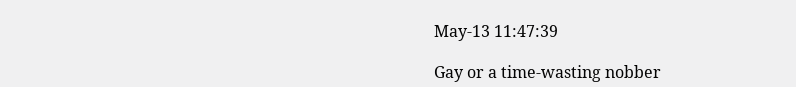May-13 11:47:39

Gay or a time-wasting nobber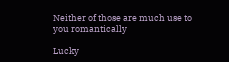Neither of those are much use to you romantically

Lucky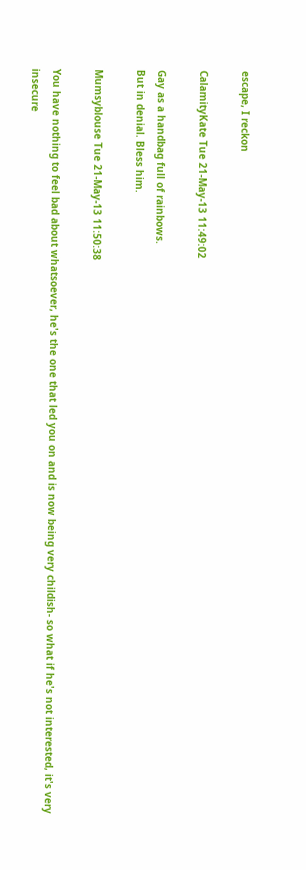escape, I reckon

CalamityKate Tue 21-May-13 11:49:02

Gay as a handbag full of rainbows.
But in denial. Bless him.

Mumsyblouse Tue 21-May-13 11:50:38

You have nothing to feel bad about whatsoever, he's the one that led you on and is now being very childish- so what if he's not interested, it's very insecure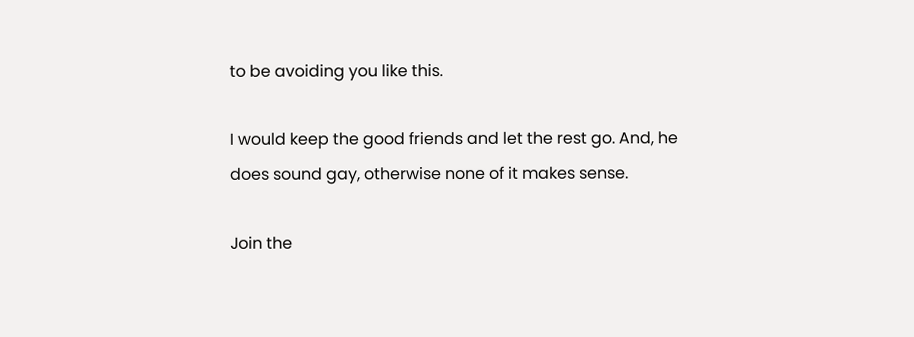to be avoiding you like this.

I would keep the good friends and let the rest go. And, he does sound gay, otherwise none of it makes sense.

Join the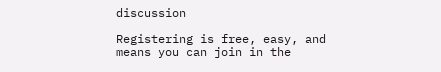discussion

Registering is free, easy, and means you can join in the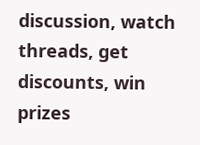discussion, watch threads, get discounts, win prizes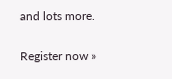and lots more.

Register now »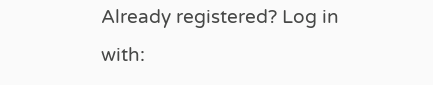Already registered? Log in with: